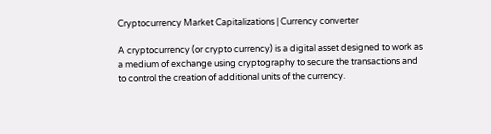Cryptocurrency Market Capitalizations | Currency converter

A cryptocurrency (or crypto currency) is a digital asset designed to work as a medium of exchange using cryptography to secure the transactions and to control the creation of additional units of the currency.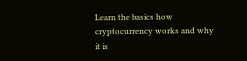Learn the basics how cryptocurrency works and why it is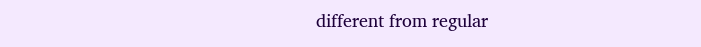different from regular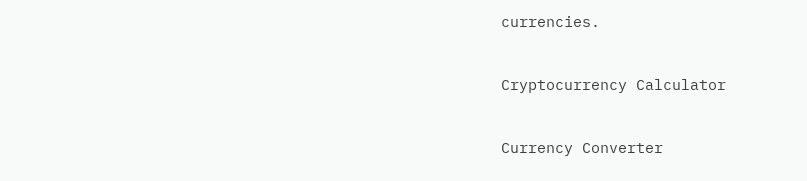currencies.


Cryptocurrency Calculator


Currency Converter